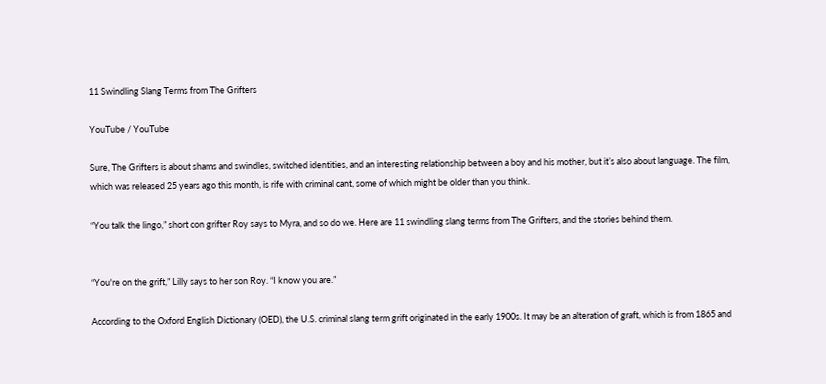11 Swindling Slang Terms from The Grifters

YouTube / YouTube

Sure, The Grifters is about shams and swindles, switched identities, and an interesting relationship between a boy and his mother, but it’s also about language. The film, which was released 25 years ago this month, is rife with criminal cant, some of which might be older than you think.

“You talk the lingo,” short con grifter Roy says to Myra, and so do we. Here are 11 swindling slang terms from The Grifters, and the stories behind them.


“You're on the grift,” Lilly says to her son Roy. “I know you are.”

According to the Oxford English Dictionary (OED), the U.S. criminal slang term grift originated in the early 1900s. It may be an alteration of graft, which is from 1865 and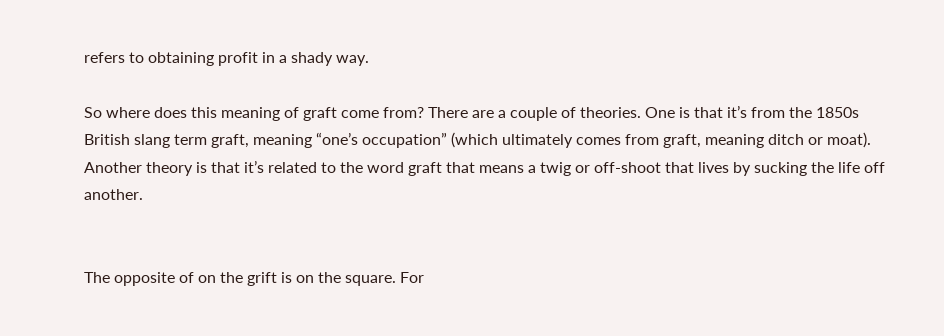refers to obtaining profit in a shady way.

So where does this meaning of graft come from? There are a couple of theories. One is that it’s from the 1850s British slang term graft, meaning “one’s occupation” (which ultimately comes from graft, meaning ditch or moat). Another theory is that it’s related to the word graft that means a twig or off-shoot that lives by sucking the life off another.


The opposite of on the grift is on the square. For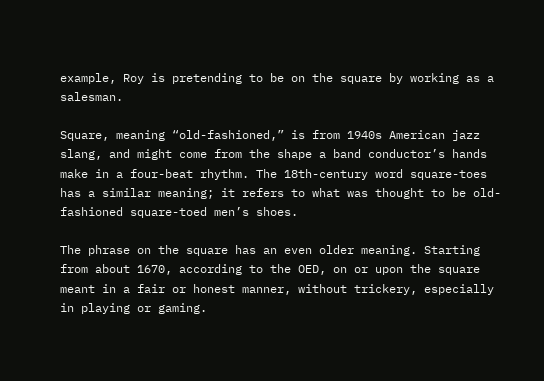example, Roy is pretending to be on the square by working as a salesman.

Square, meaning “old-fashioned,” is from 1940s American jazz slang, and might come from the shape a band conductor’s hands make in a four-beat rhythm. The 18th-century word square-toes has a similar meaning; it refers to what was thought to be old-fashioned square-toed men’s shoes.

The phrase on the square has an even older meaning. Starting from about 1670, according to the OED, on or upon the square meant in a fair or honest manner, without trickery, especially in playing or gaming.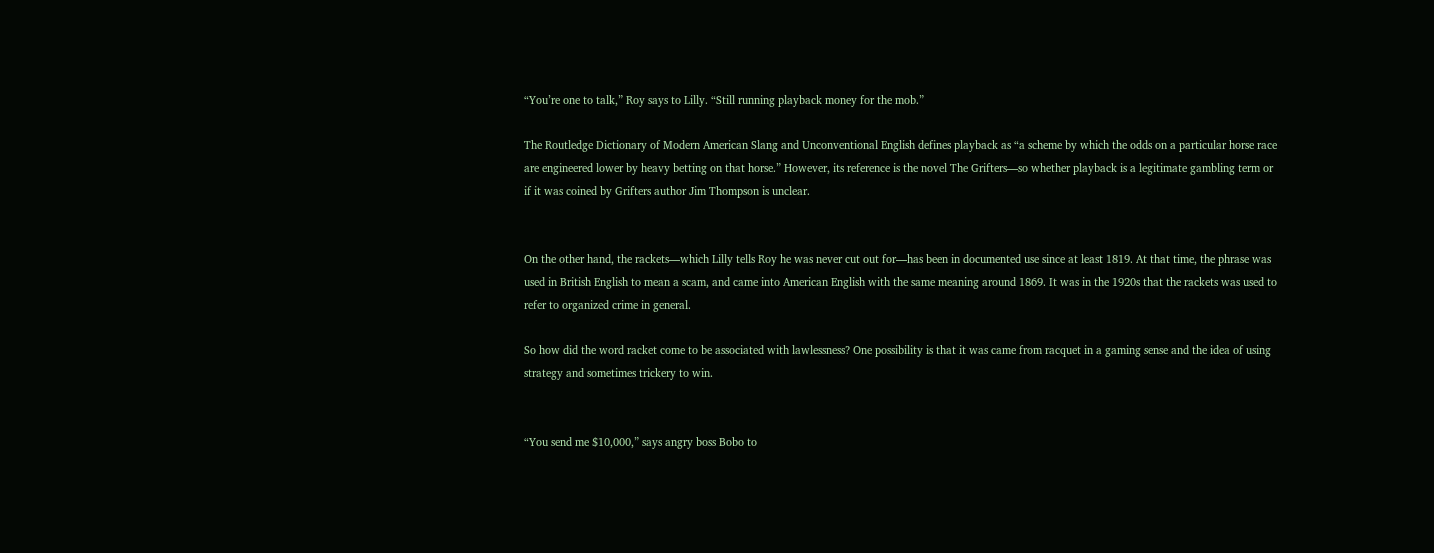“You’re one to talk,” Roy says to Lilly. “Still running playback money for the mob.”

The Routledge Dictionary of Modern American Slang and Unconventional English defines playback as “a scheme by which the odds on a particular horse race are engineered lower by heavy betting on that horse.” However, its reference is the novel The Grifters—so whether playback is a legitimate gambling term or if it was coined by Grifters author Jim Thompson is unclear.


On the other hand, the rackets—which Lilly tells Roy he was never cut out for—has been in documented use since at least 1819. At that time, the phrase was used in British English to mean a scam, and came into American English with the same meaning around 1869. It was in the 1920s that the rackets was used to refer to organized crime in general.

So how did the word racket come to be associated with lawlessness? One possibility is that it was came from racquet in a gaming sense and the idea of using strategy and sometimes trickery to win.


“You send me $10,000,” says angry boss Bobo to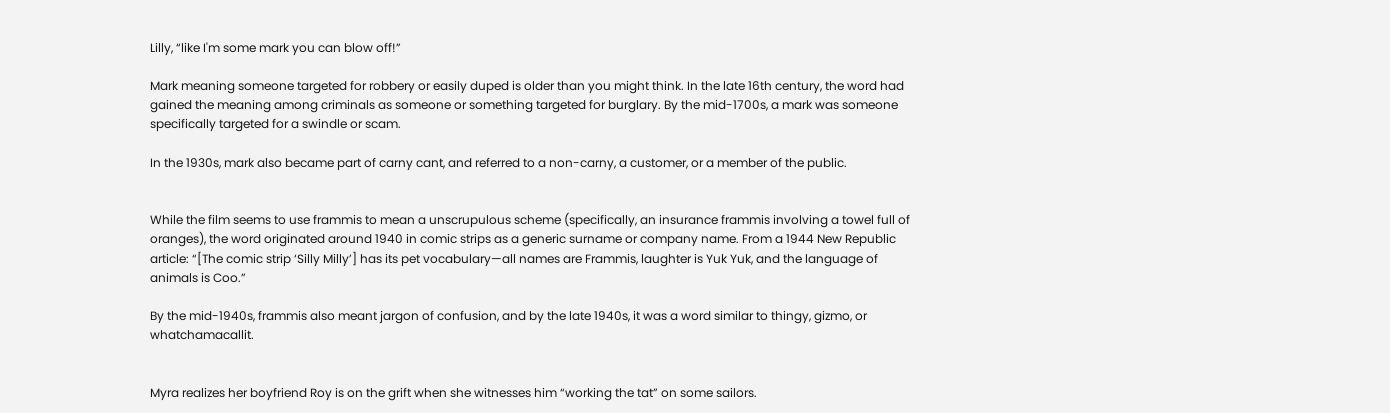Lilly, “like I'm some mark you can blow off!”

Mark meaning someone targeted for robbery or easily duped is older than you might think. In the late 16th century, the word had gained the meaning among criminals as someone or something targeted for burglary. By the mid-1700s, a mark was someone specifically targeted for a swindle or scam.

In the 1930s, mark also became part of carny cant, and referred to a non-carny, a customer, or a member of the public.


While the film seems to use frammis to mean a unscrupulous scheme (specifically, an insurance frammis involving a towel full of oranges), the word originated around 1940 in comic strips as a generic surname or company name. From a 1944 New Republic article: “[The comic strip ‘Silly Milly’] has its pet vocabulary—all names are Frammis, laughter is Yuk Yuk, and the language of animals is Coo.”

By the mid-1940s, frammis also meant jargon of confusion, and by the late 1940s, it was a word similar to thingy, gizmo, or whatchamacallit.


Myra realizes her boyfriend Roy is on the grift when she witnesses him “working the tat” on some sailors.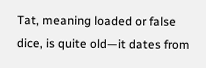Tat, meaning loaded or false dice, is quite old—it dates from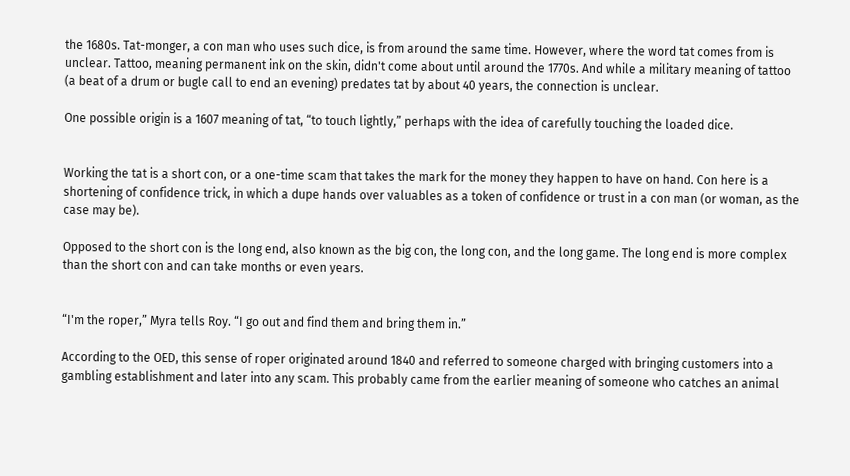the 1680s. Tat-monger, a con man who uses such dice, is from around the same time. However, where the word tat comes from is unclear. Tattoo, meaning permanent ink on the skin, didn't come about until around the 1770s. And while a military meaning of tattoo (a beat of a drum or bugle call to end an evening) predates tat by about 40 years, the connection is unclear.

One possible origin is a 1607 meaning of tat, “to touch lightly,” perhaps with the idea of carefully touching the loaded dice.


Working the tat is a short con, or a one-time scam that takes the mark for the money they happen to have on hand. Con here is a shortening of confidence trick, in which a dupe hands over valuables as a token of confidence or trust in a con man (or woman, as the case may be).

Opposed to the short con is the long end, also known as the big con, the long con, and the long game. The long end is more complex than the short con and can take months or even years.


“I'm the roper,” Myra tells Roy. “I go out and find them and bring them in.”

According to the OED, this sense of roper originated around 1840 and referred to someone charged with bringing customers into a gambling establishment and later into any scam. This probably came from the earlier meaning of someone who catches an animal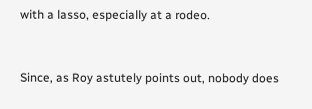with a lasso, especially at a rodeo.


Since, as Roy astutely points out, nobody does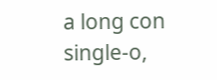a long con single-o,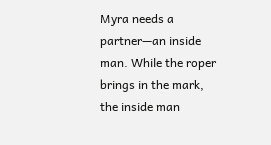Myra needs a partner—an inside man. While the roper brings in the mark, the inside man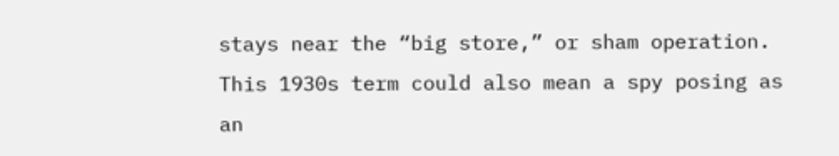stays near the “big store,” or sham operation. This 1930s term could also mean a spy posing as an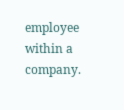employee within a company.